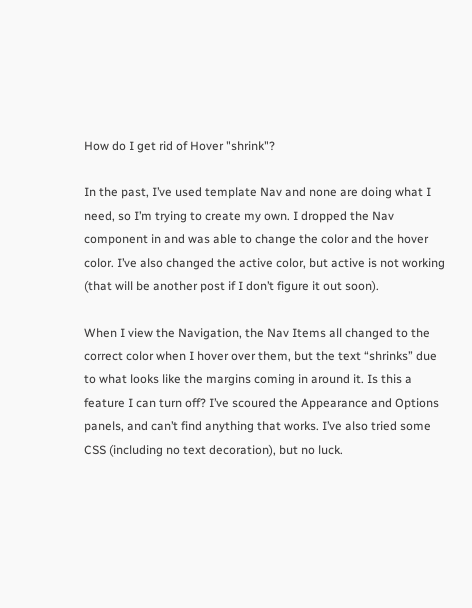How do I get rid of Hover "shrink"?

In the past, I’ve used template Nav and none are doing what I need, so I’m trying to create my own. I dropped the Nav component in and was able to change the color and the hover color. I’ve also changed the active color, but active is not working (that will be another post if I don’t figure it out soon).

When I view the Navigation, the Nav Items all changed to the correct color when I hover over them, but the text “shrinks” due to what looks like the margins coming in around it. Is this a feature I can turn off? I’ve scoured the Appearance and Options panels, and can’t find anything that works. I’ve also tried some CSS (including no text decoration), but no luck.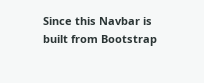Since this Navbar is built from Bootstrap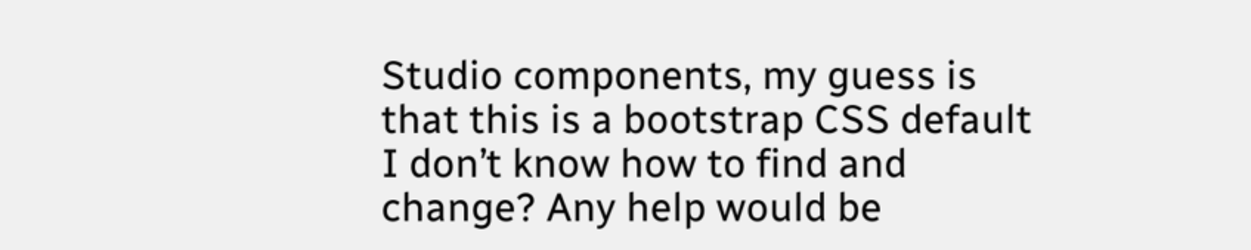Studio components, my guess is that this is a bootstrap CSS default I don’t know how to find and change? Any help would be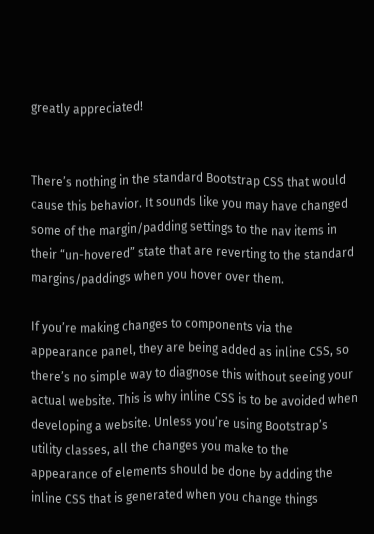greatly appreciated!


There’s nothing in the standard Bootstrap CSS that would cause this behavior. It sounds like you may have changed some of the margin/padding settings to the nav items in their “un-hovered” state that are reverting to the standard margins/paddings when you hover over them.

If you’re making changes to components via the appearance panel, they are being added as inline CSS, so there’s no simple way to diagnose this without seeing your actual website. This is why inline CSS is to be avoided when developing a website. Unless you’re using Bootstrap’s utility classes, all the changes you make to the appearance of elements should be done by adding the inline CSS that is generated when you change things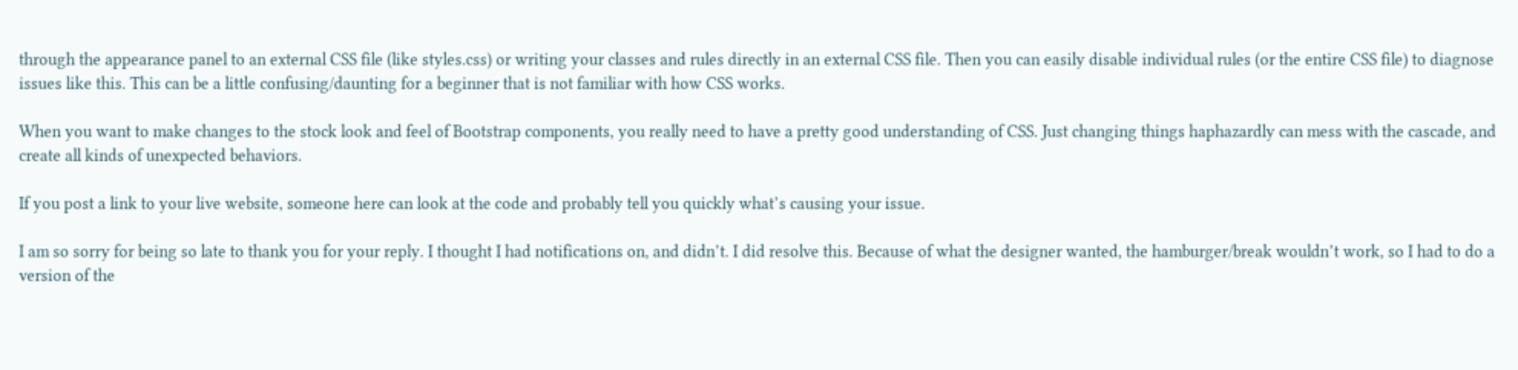through the appearance panel to an external CSS file (like styles.css) or writing your classes and rules directly in an external CSS file. Then you can easily disable individual rules (or the entire CSS file) to diagnose issues like this. This can be a little confusing/daunting for a beginner that is not familiar with how CSS works.

When you want to make changes to the stock look and feel of Bootstrap components, you really need to have a pretty good understanding of CSS. Just changing things haphazardly can mess with the cascade, and create all kinds of unexpected behaviors.

If you post a link to your live website, someone here can look at the code and probably tell you quickly what’s causing your issue.

I am so sorry for being so late to thank you for your reply. I thought I had notifications on, and didn’t. I did resolve this. Because of what the designer wanted, the hamburger/break wouldn’t work, so I had to do a version of the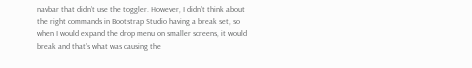navbar that didn’t use the toggler. However, I didn’t think about the right commands in Bootstrap Studio having a break set, so when I would expand the drop menu on smaller screens, it would break and that’s what was causing the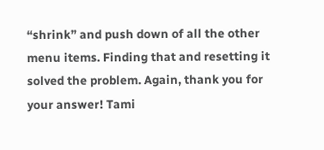“shrink” and push down of all the other menu items. Finding that and resetting it solved the problem. Again, thank you for your answer! Tami